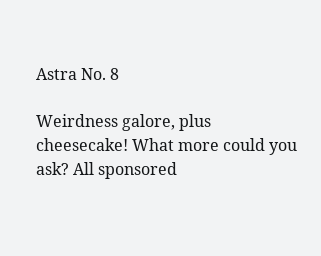Astra No. 8

Weirdness galore, plus cheesecake! What more could you ask? All sponsored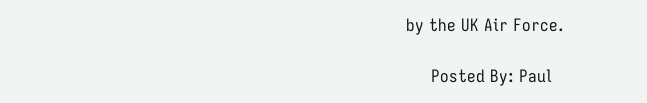by the UK Air Force.

     Posted By: Paul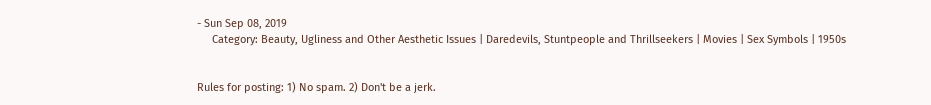- Sun Sep 08, 2019
     Category: Beauty, Ugliness and Other Aesthetic Issues | Daredevils, Stuntpeople and Thrillseekers | Movies | Sex Symbols | 1950s


Rules for posting: 1) No spam. 2) Don't be a jerk.